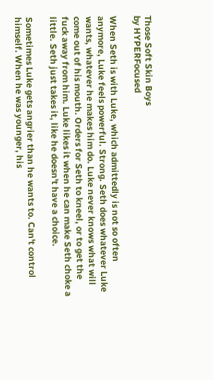Those Soft Skin Boys
by HYPERFocused

When Seth is with Luke, which admittedly is not so often anymore, Luke feels powerful. Strong. Seth does whatever Luke wants, whatever he makes him do. Luke never knows what will come out of his mouth. Orders for Seth to kneel, or to get the fuck away from him. Luke likes it when he can make Seth choke a little. Seth just takes it, like he doesn't have a choice.

Sometimes Luke gets angrier than he wants to. Can't control himself. When he was younger, his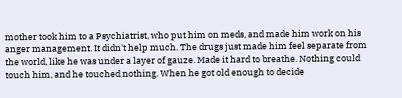mother took him to a Psychiatrist, who put him on meds, and made him work on his anger management. It didn't help much. The drugs just made him feel separate from the world, like he was under a layer of gauze. Made it hard to breathe. Nothing could touch him, and he touched nothing. When he got old enough to decide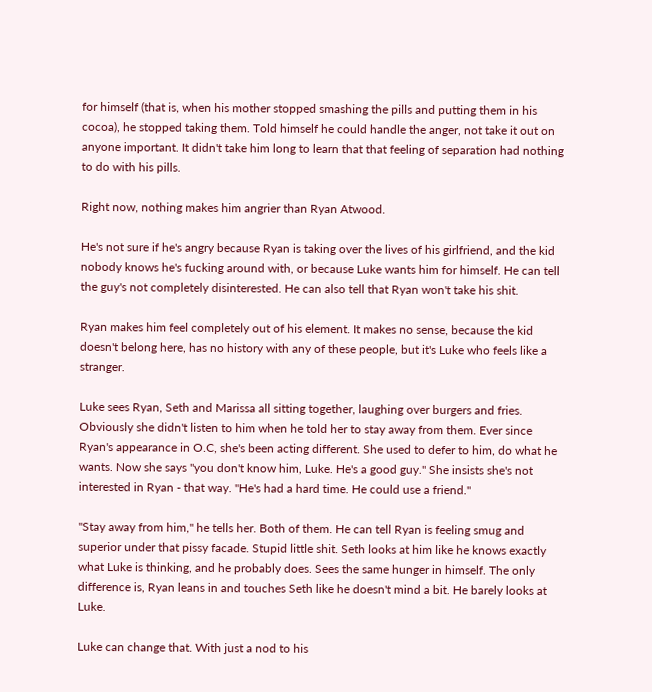for himself (that is, when his mother stopped smashing the pills and putting them in his cocoa), he stopped taking them. Told himself he could handle the anger, not take it out on anyone important. It didn't take him long to learn that that feeling of separation had nothing to do with his pills.

Right now, nothing makes him angrier than Ryan Atwood.

He's not sure if he's angry because Ryan is taking over the lives of his girlfriend, and the kid nobody knows he's fucking around with, or because Luke wants him for himself. He can tell the guy's not completely disinterested. He can also tell that Ryan won't take his shit.

Ryan makes him feel completely out of his element. It makes no sense, because the kid doesn't belong here, has no history with any of these people, but it's Luke who feels like a stranger.

Luke sees Ryan, Seth and Marissa all sitting together, laughing over burgers and fries. Obviously she didn't listen to him when he told her to stay away from them. Ever since Ryan's appearance in O.C, she's been acting different. She used to defer to him, do what he wants. Now she says "you don't know him, Luke. He's a good guy." She insists she's not interested in Ryan - that way. "He's had a hard time. He could use a friend."

"Stay away from him," he tells her. Both of them. He can tell Ryan is feeling smug and superior under that pissy facade. Stupid little shit. Seth looks at him like he knows exactly what Luke is thinking, and he probably does. Sees the same hunger in himself. The only difference is, Ryan leans in and touches Seth like he doesn't mind a bit. He barely looks at Luke.

Luke can change that. With just a nod to his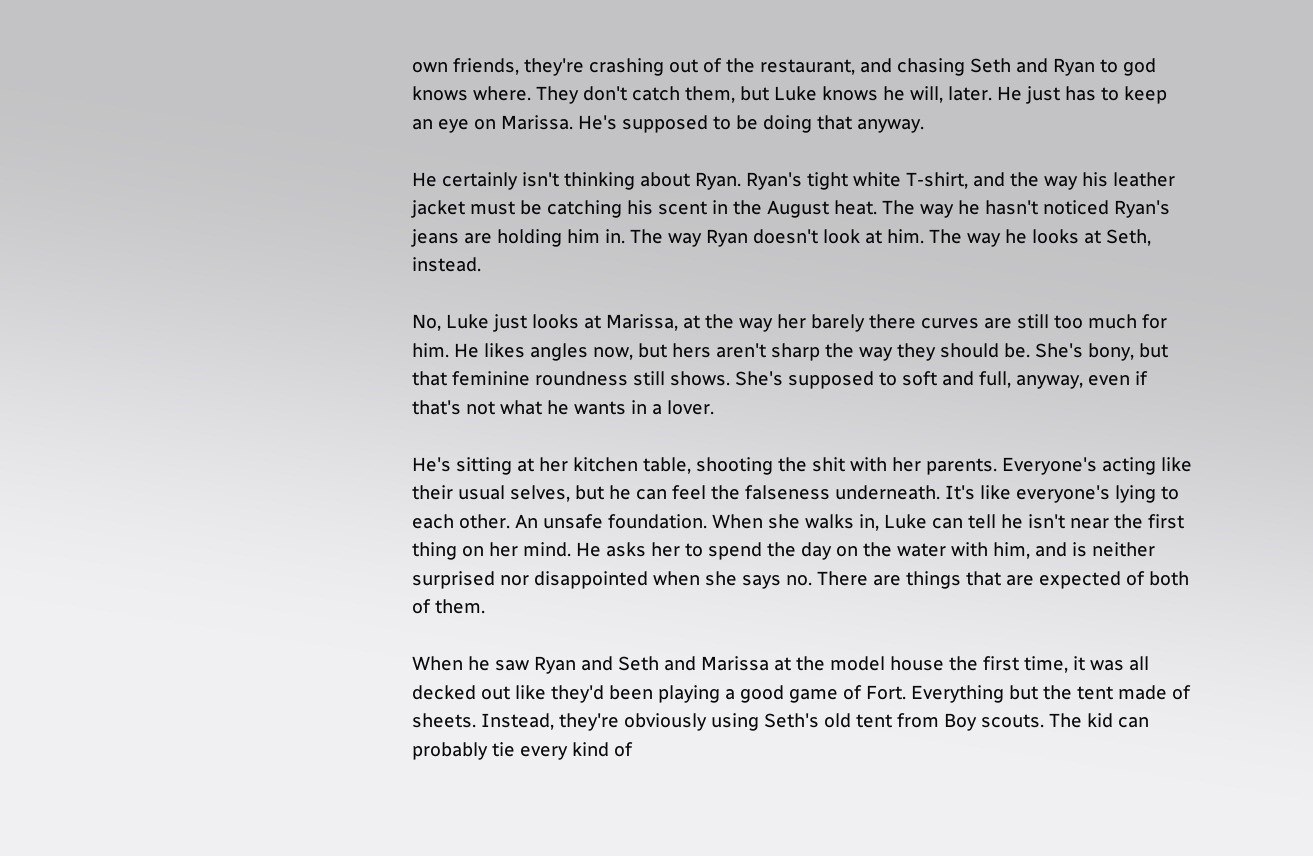own friends, they're crashing out of the restaurant, and chasing Seth and Ryan to god knows where. They don't catch them, but Luke knows he will, later. He just has to keep an eye on Marissa. He's supposed to be doing that anyway.

He certainly isn't thinking about Ryan. Ryan's tight white T-shirt, and the way his leather jacket must be catching his scent in the August heat. The way he hasn't noticed Ryan's jeans are holding him in. The way Ryan doesn't look at him. The way he looks at Seth, instead.

No, Luke just looks at Marissa, at the way her barely there curves are still too much for him. He likes angles now, but hers aren't sharp the way they should be. She's bony, but that feminine roundness still shows. She's supposed to soft and full, anyway, even if that's not what he wants in a lover.

He's sitting at her kitchen table, shooting the shit with her parents. Everyone's acting like their usual selves, but he can feel the falseness underneath. It's like everyone's lying to each other. An unsafe foundation. When she walks in, Luke can tell he isn't near the first thing on her mind. He asks her to spend the day on the water with him, and is neither surprised nor disappointed when she says no. There are things that are expected of both of them.

When he saw Ryan and Seth and Marissa at the model house the first time, it was all decked out like they'd been playing a good game of Fort. Everything but the tent made of sheets. Instead, they're obviously using Seth's old tent from Boy scouts. The kid can probably tie every kind of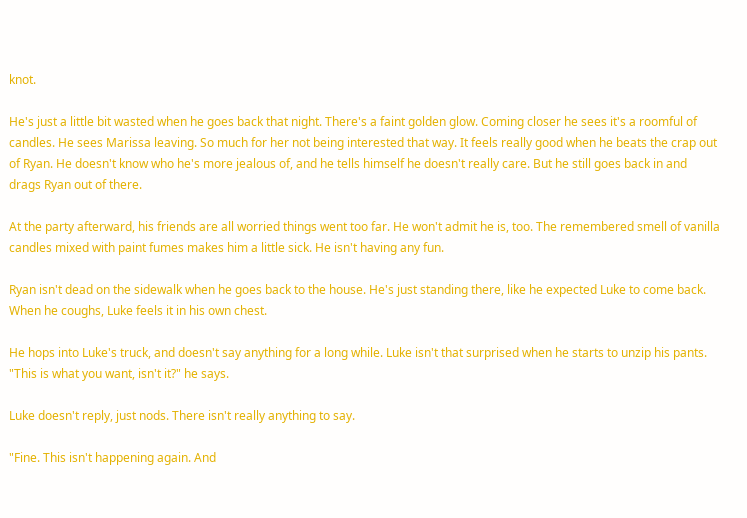knot.

He's just a little bit wasted when he goes back that night. There's a faint golden glow. Coming closer he sees it's a roomful of candles. He sees Marissa leaving. So much for her not being interested that way. It feels really good when he beats the crap out of Ryan. He doesn't know who he's more jealous of, and he tells himself he doesn't really care. But he still goes back in and drags Ryan out of there.

At the party afterward, his friends are all worried things went too far. He won't admit he is, too. The remembered smell of vanilla candles mixed with paint fumes makes him a little sick. He isn't having any fun.

Ryan isn't dead on the sidewalk when he goes back to the house. He's just standing there, like he expected Luke to come back. When he coughs, Luke feels it in his own chest.

He hops into Luke's truck, and doesn't say anything for a long while. Luke isn't that surprised when he starts to unzip his pants. "This is what you want, isn't it?" he says.

Luke doesn't reply, just nods. There isn't really anything to say.

"Fine. This isn't happening again. And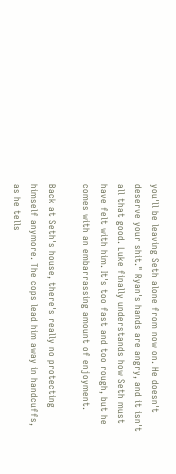you'll be leaving Seth alone from now on. He doesn't deserve your shit." Ryan's hands are angry, and it isn't all that good. Luke finally understands how Seth must have felt with him. It's too fast and too rough, but he comes with an embarrassing amount of enjoyment.

Back at Seth's house, there's really no protecting himself anymore. The cops lead him away in handcuffs, as he tells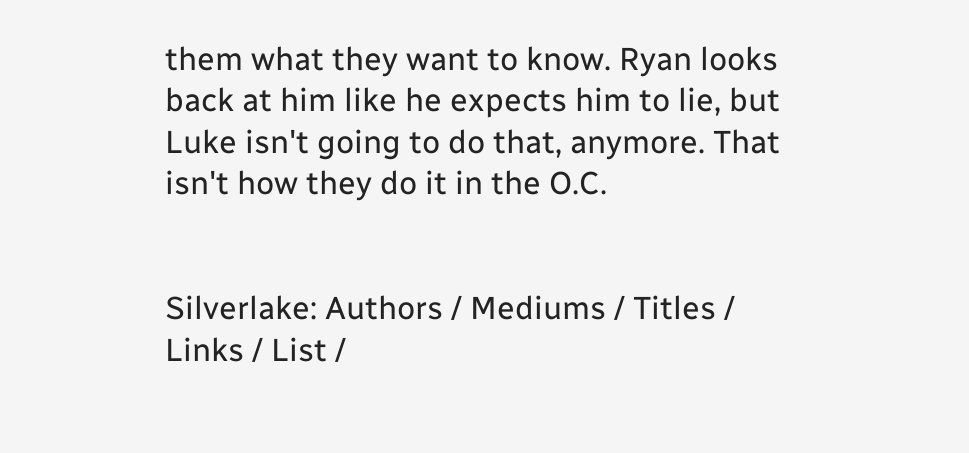them what they want to know. Ryan looks back at him like he expects him to lie, but Luke isn't going to do that, anymore. That isn't how they do it in the O.C.


Silverlake: Authors / Mediums / Titles / Links / List /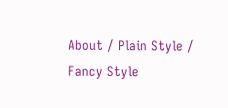About / Plain Style / Fancy Style